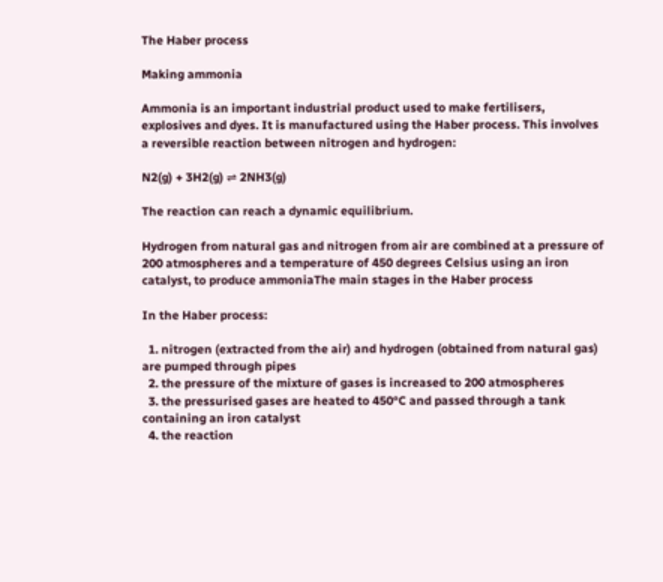The Haber process

Making ammonia

Ammonia is an important industrial product used to make fertilisers, explosives and dyes. It is manufactured using the Haber process. This involves a reversible reaction between nitrogen and hydrogen:

N2(g) + 3H2(g) ⇌ 2NH3(g)

The reaction can reach a dynamic equilibrium.

Hydrogen from natural gas and nitrogen from air are combined at a pressure of 200 atmospheres and a temperature of 450 degrees Celsius using an iron catalyst, to produce ammoniaThe main stages in the Haber process

In the Haber process:

  1. nitrogen (extracted from the air) and hydrogen (obtained from natural gas) are pumped through pipes
  2. the pressure of the mixture of gases is increased to 200 atmospheres
  3. the pressurised gases are heated to 450°C and passed through a tank containing an iron catalyst
  4. the reaction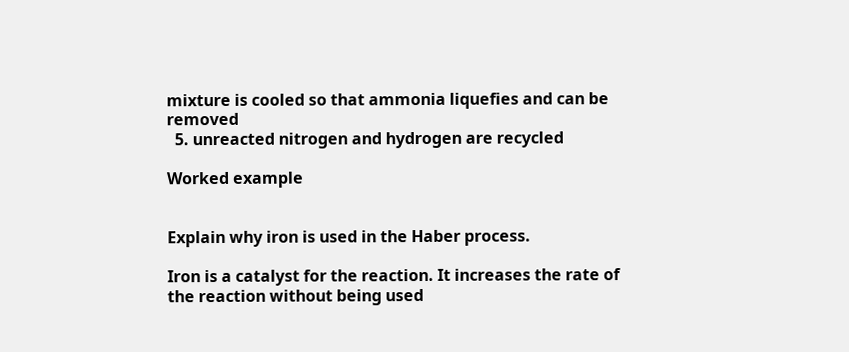mixture is cooled so that ammonia liquefies and can be removed
  5. unreacted nitrogen and hydrogen are recycled

Worked example


Explain why iron is used in the Haber process.

Iron is a catalyst for the reaction. It increases the rate of the reaction without being used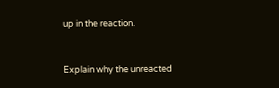up in the reaction.


Explain why the unreacted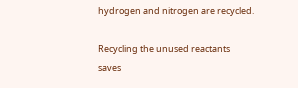hydrogen and nitrogen are recycled.

Recycling the unused reactants saves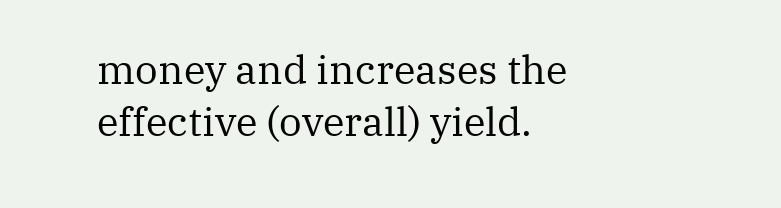money and increases the effective (overall) yield.